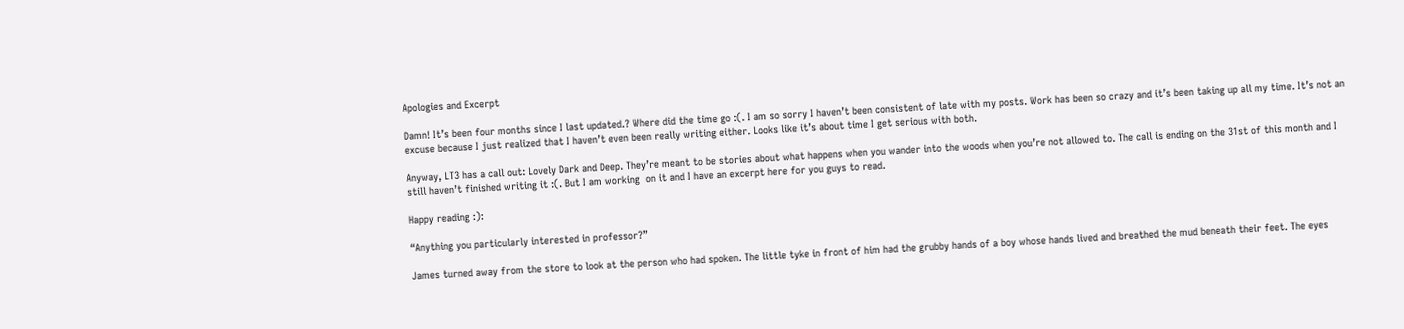Apologies and Excerpt

Damn! It’s been four months since I last updated.? Where did the time go :(. I am so sorry I haven’t been consistent of late with my posts. Work has been so crazy and it’s been taking up all my time. It’s not an excuse because I just realized that I haven’t even been really writing either. Looks like it’s about time I get serious with both.

Anyway, LT3 has a call out: Lovely Dark and Deep. They’re meant to be stories about what happens when you wander into the woods when you’re not allowed to. The call is ending on the 31st of this month and I still haven’t finished writing it :(. But I am working  on it and I have an excerpt here for you guys to read.

Happy reading :):

“Anything you particularly interested in professor?”

James turned away from the store to look at the person who had spoken. The little tyke in front of him had the grubby hands of a boy whose hands lived and breathed the mud beneath their feet. The eyes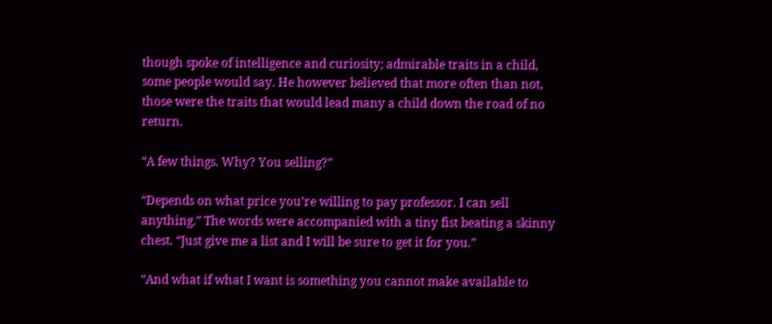though spoke of intelligence and curiosity; admirable traits in a child, some people would say. He however believed that more often than not, those were the traits that would lead many a child down the road of no return.

“A few things. Why? You selling?”

“Depends on what price you’re willing to pay professor. I can sell anything.” The words were accompanied with a tiny fist beating a skinny chest. “Just give me a list and I will be sure to get it for you.”

“And what if what I want is something you cannot make available to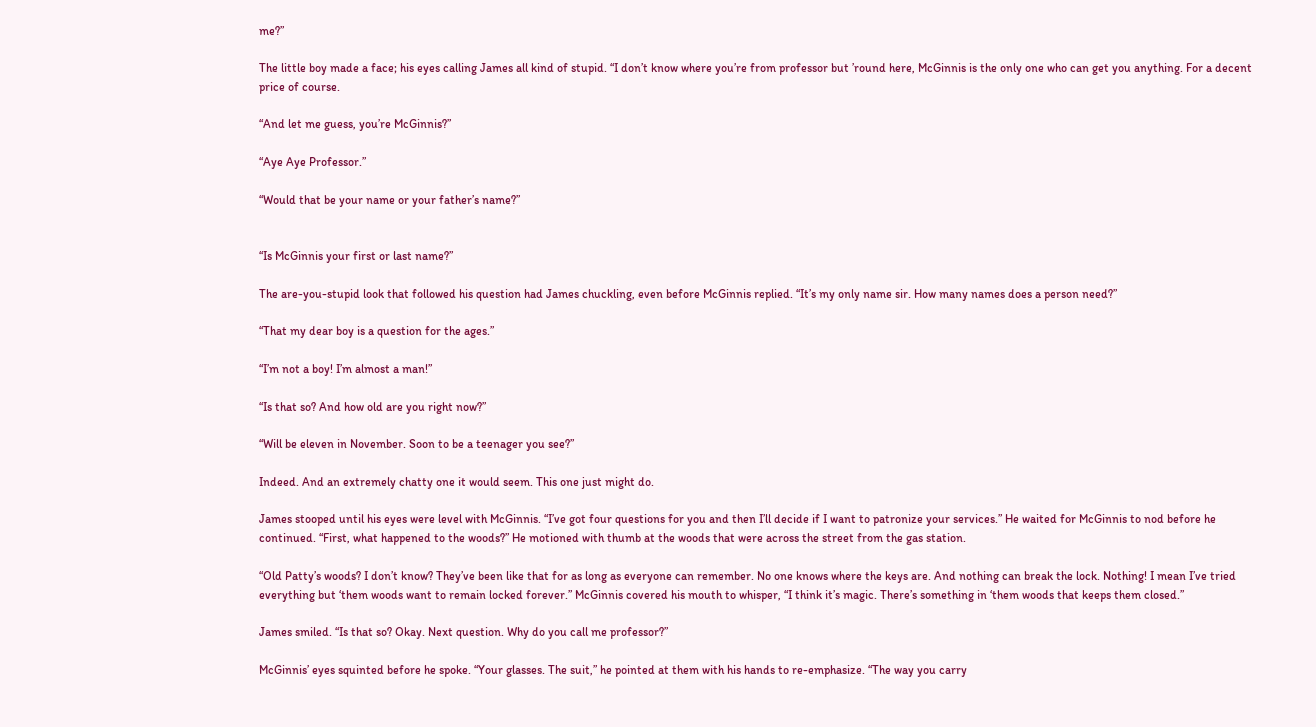me?”

The little boy made a face; his eyes calling James all kind of stupid. “I don’t know where you’re from professor but ’round here, McGinnis is the only one who can get you anything. For a decent price of course.

“And let me guess, you’re McGinnis?”

“Aye Aye Professor.”

“Would that be your name or your father’s name?”


“Is McGinnis your first or last name?”

The are-you-stupid look that followed his question had James chuckling, even before McGinnis replied. “It’s my only name sir. How many names does a person need?”

“That my dear boy is a question for the ages.”

“I’m not a boy! I’m almost a man!”

“Is that so? And how old are you right now?”

“Will be eleven in November. Soon to be a teenager you see?”

Indeed. And an extremely chatty one it would seem. This one just might do.

James stooped until his eyes were level with McGinnis. “I’ve got four questions for you and then I’ll decide if I want to patronize your services.” He waited for McGinnis to nod before he continued. “First, what happened to the woods?” He motioned with thumb at the woods that were across the street from the gas station.

“Old Patty’s woods? I don’t know? They’ve been like that for as long as everyone can remember. No one knows where the keys are. And nothing can break the lock. Nothing! I mean I’ve tried everything but ‘them woods want to remain locked forever.” McGinnis covered his mouth to whisper, “I think it’s magic. There’s something in ‘them woods that keeps them closed.”

James smiled. “Is that so? Okay. Next question. Why do you call me professor?”

McGinnis’ eyes squinted before he spoke. “Your glasses. The suit,” he pointed at them with his hands to re-emphasize. “The way you carry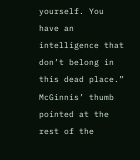yourself. You have an intelligence that don’t belong in this dead place.” McGinnis’ thumb pointed at the rest of the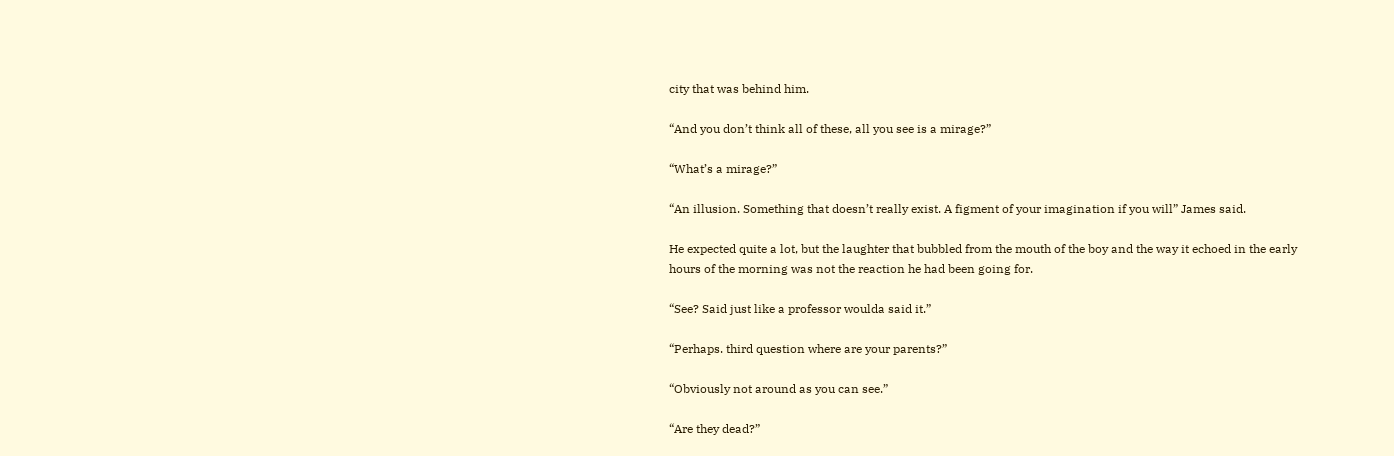city that was behind him.

“And you don’t think all of these, all you see is a mirage?”

“What’s a mirage?”

“An illusion. Something that doesn’t really exist. A figment of your imagination if you will” James said.

He expected quite a lot, but the laughter that bubbled from the mouth of the boy and the way it echoed in the early hours of the morning was not the reaction he had been going for.

“See? Said just like a professor woulda said it.”

“Perhaps. third question where are your parents?”

“Obviously not around as you can see.”

“Are they dead?”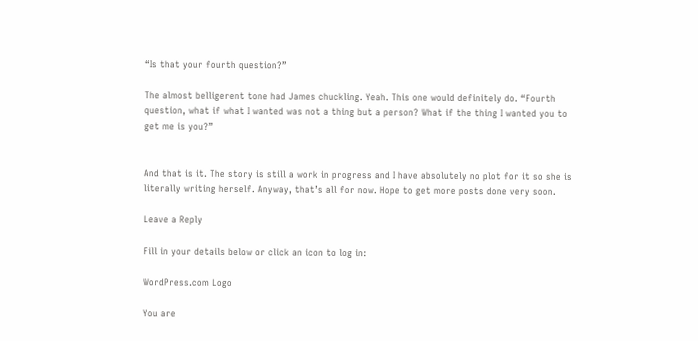“Is that your fourth question?”

The almost belligerent tone had James chuckling. Yeah. This one would definitely do. “Fourth question, what if what I wanted was not a thing but a person? What if the thing I wanted you to get me is you?”


And that is it. The story is still a work in progress and I have absolutely no plot for it so she is literally writing herself. Anyway, that’s all for now. Hope to get more posts done very soon.

Leave a Reply

Fill in your details below or click an icon to log in:

WordPress.com Logo

You are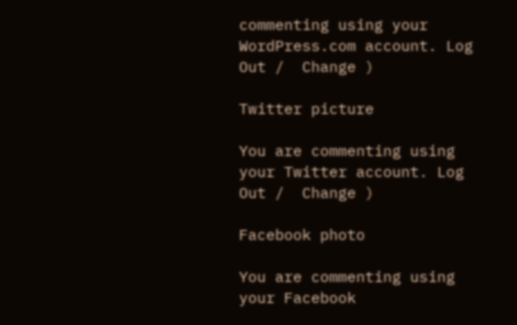commenting using your WordPress.com account. Log Out /  Change )

Twitter picture

You are commenting using your Twitter account. Log Out /  Change )

Facebook photo

You are commenting using your Facebook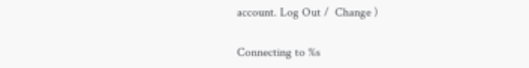account. Log Out /  Change )

Connecting to %s